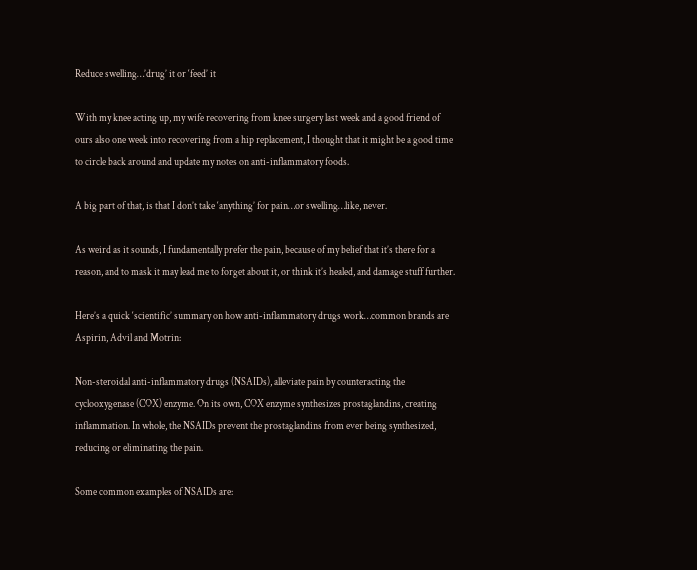Reduce swelling…’drug’ it or ‘feed’ it

With my knee acting up, my wife recovering from knee surgery last week and a good friend of ours also one week into recovering from a hip replacement, I thought that it might be a good time to circle back around and update my notes on anti-inflammatory foods.

A big part of that, is that I don’t take ‘anything’ for pain…or swelling…like, never.

As weird as it sounds, I fundamentally prefer the pain, because of my belief that it’s there for a reason, and to mask it may lead me to forget about it, or think it’s healed, and damage stuff further.

Here’s a quick ‘scientific’ summary on how anti-inflammatory drugs work…common brands are Aspirin, Advil and Motrin:

Non-steroidal anti-inflammatory drugs (NSAIDs), alleviate pain by counteracting the cyclooxygenase (COX) enzyme. On its own, COX enzyme synthesizes prostaglandins, creating inflammation. In whole, the NSAIDs prevent the prostaglandins from ever being synthesized, reducing or eliminating the pain.

Some common examples of NSAIDs are: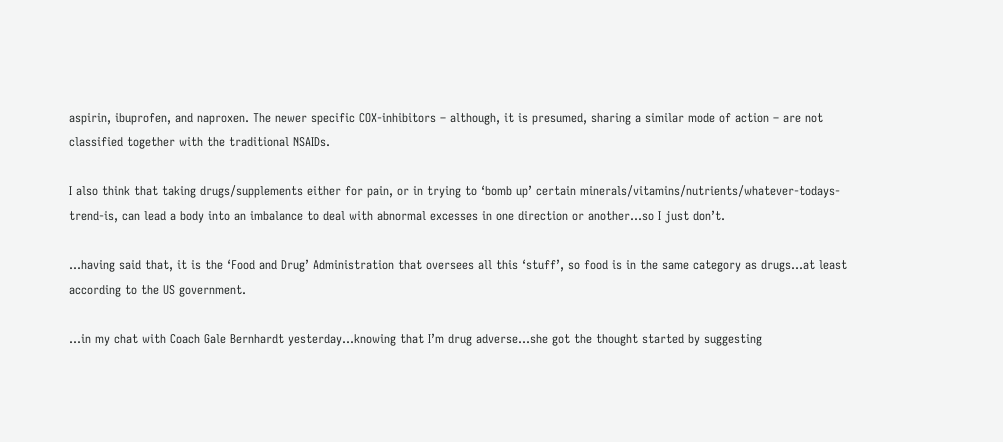aspirin, ibuprofen, and naproxen. The newer specific COX-inhibitors – although, it is presumed, sharing a similar mode of action – are not classified together with the traditional NSAIDs.

I also think that taking drugs/supplements either for pain, or in trying to ‘bomb up’ certain minerals/vitamins/nutrients/whatever-todays-trend-is, can lead a body into an imbalance to deal with abnormal excesses in one direction or another…so I just don’t.

…having said that, it is the ‘Food and Drug’ Administration that oversees all this ‘stuff’, so food is in the same category as drugs…at least according to the US government.

…in my chat with Coach Gale Bernhardt yesterday…knowing that I’m drug adverse…she got the thought started by suggesting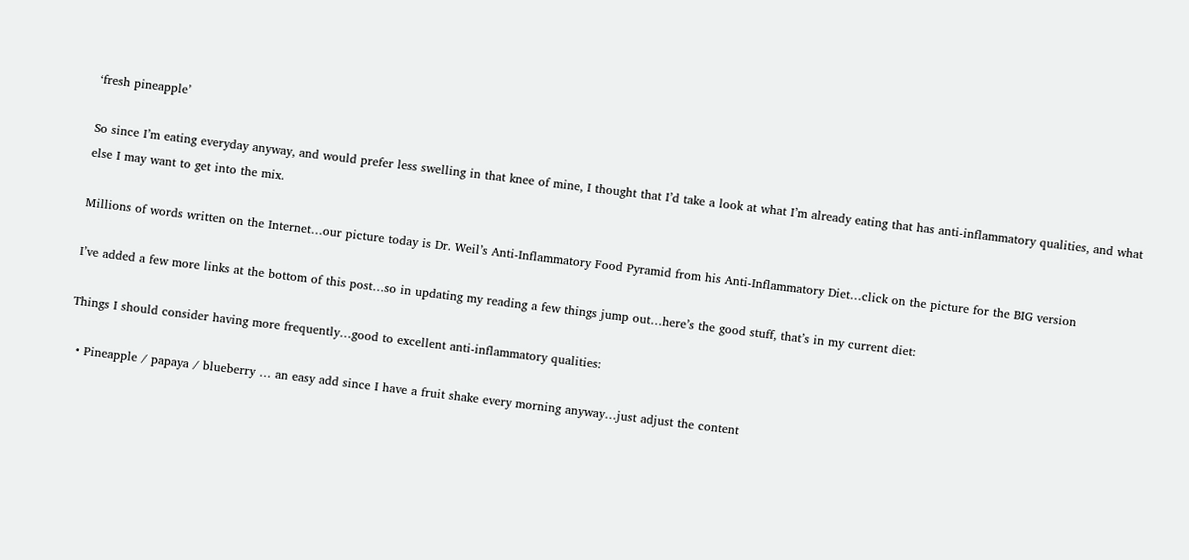‘fresh pineapple’

So since I’m eating everyday anyway, and would prefer less swelling in that knee of mine, I thought that I’d take a look at what I’m already eating that has anti-inflammatory qualities, and what else I may want to get into the mix.

Millions of words written on the Internet…our picture today is Dr. Weil’s Anti-Inflammatory Food Pyramid from his Anti-Inflammatory Diet…click on the picture for the BIG version

I’ve added a few more links at the bottom of this post…so in updating my reading a few things jump out…here’s the good stuff, that’s in my current diet:

Things I should consider having more frequently…good to excellent anti-inflammatory qualities:

  • Pineapple / papaya / blueberry … an easy add since I have a fruit shake every morning anyway…just adjust the content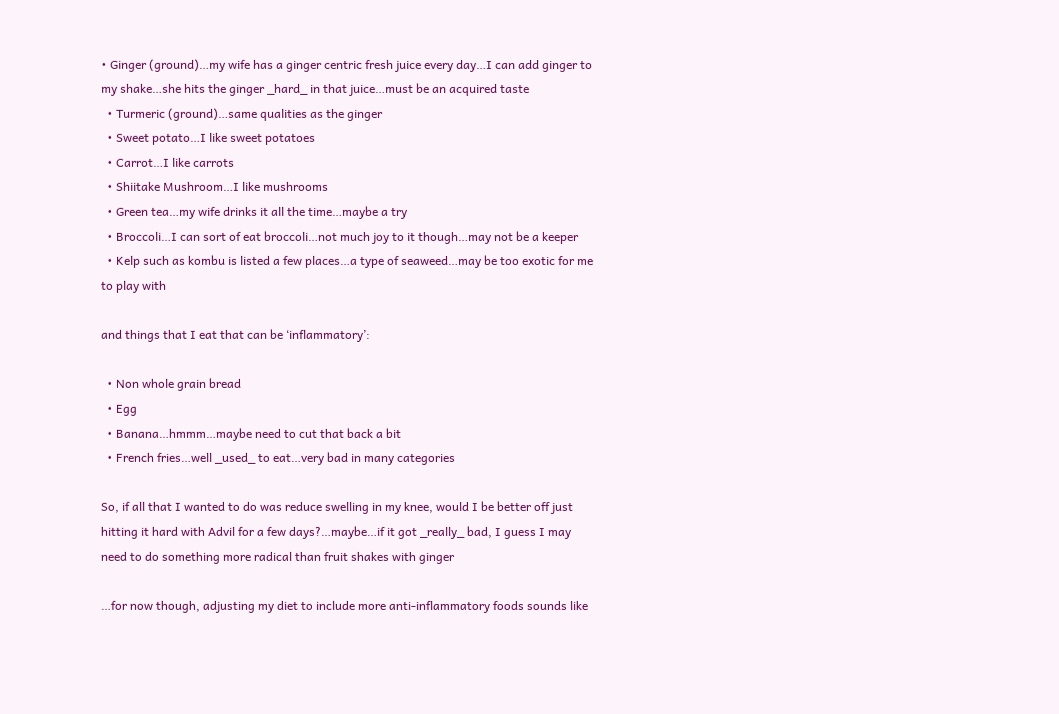• Ginger (ground)…my wife has a ginger centric fresh juice every day…I can add ginger to my shake…she hits the ginger _hard_ in that juice…must be an acquired taste
  • Turmeric (ground)…same qualities as the ginger
  • Sweet potato…I like sweet potatoes
  • Carrot…I like carrots
  • Shiitake Mushroom…I like mushrooms
  • Green tea…my wife drinks it all the time…maybe a try
  • Broccoli…I can sort of eat broccoli…not much joy to it though…may not be a keeper
  • Kelp such as kombu is listed a few places…a type of seaweed…may be too exotic for me to play with

and things that I eat that can be ‘inflammatory’:

  • Non whole grain bread
  • Egg
  • Banana…hmmm…maybe need to cut that back a bit
  • French fries…well _used_ to eat…very bad in many categories

So, if all that I wanted to do was reduce swelling in my knee, would I be better off just hitting it hard with Advil for a few days?…maybe…if it got _really_ bad, I guess I may need to do something more radical than fruit shakes with ginger

…for now though, adjusting my diet to include more anti-inflammatory foods sounds like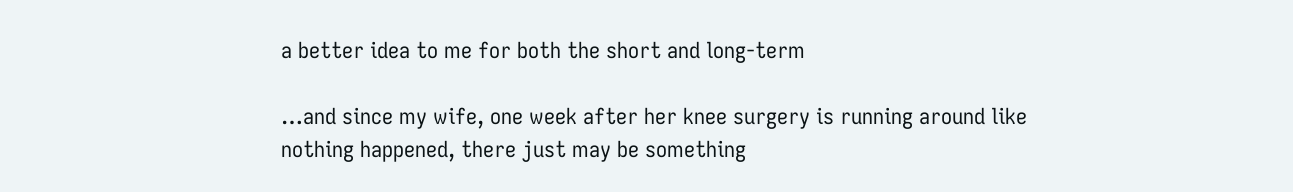a better idea to me for both the short and long-term

…and since my wife, one week after her knee surgery is running around like nothing happened, there just may be something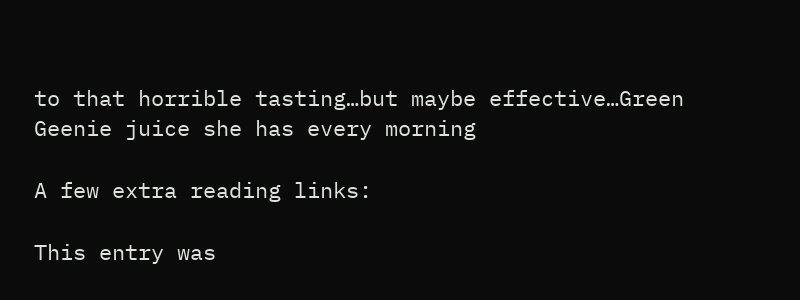to that horrible tasting…but maybe effective…Green Geenie juice she has every morning

A few extra reading links:

This entry was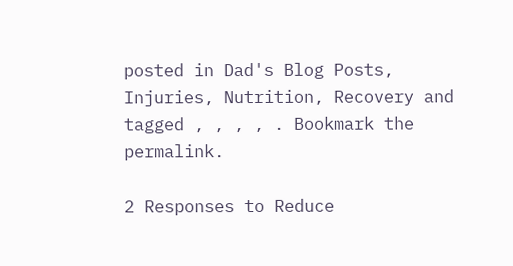posted in Dad's Blog Posts, Injuries, Nutrition, Recovery and tagged , , , , . Bookmark the permalink.

2 Responses to Reduce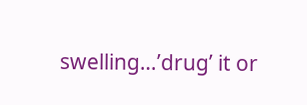swelling…’drug’ it or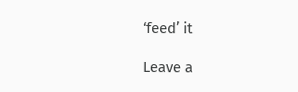‘feed’ it

Leave a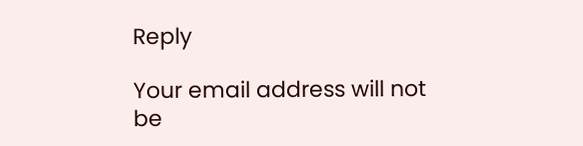Reply

Your email address will not be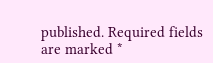published. Required fields are marked *